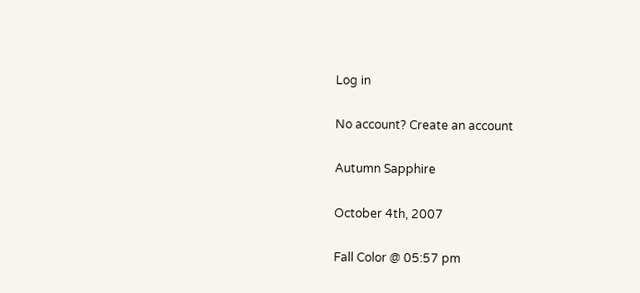Log in

No account? Create an account

Autumn Sapphire

October 4th, 2007

Fall Color @ 05:57 pm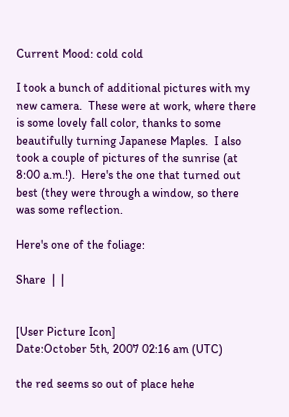Current Mood: cold cold

I took a bunch of additional pictures with my new camera.  These were at work, where there is some lovely fall color, thanks to some beautifully turning Japanese Maples.  I also took a couple of pictures of the sunrise (at 8:00 a.m.!).  Here's the one that turned out best (they were through a window, so there was some reflection.

Here's one of the foliage:

Share  |  |


[User Picture Icon]
Date:October 5th, 2007 02:16 am (UTC)

the red seems so out of place hehe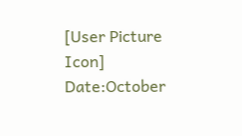[User Picture Icon]
Date:October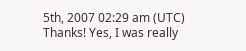5th, 2007 02:29 am (UTC)
Thanks! Yes, I was really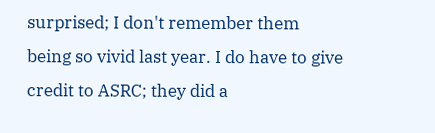surprised; I don't remember them being so vivid last year. I do have to give credit to ASRC; they did a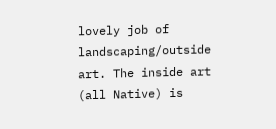lovely job of landscaping/outside art. The inside art (all Native) is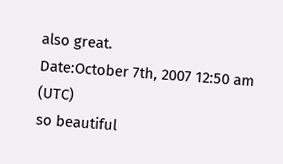also great.
Date:October 7th, 2007 12:50 am (UTC)
so beautiful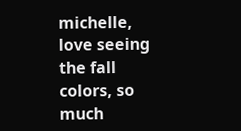michelle, love seeing the fall colors, so much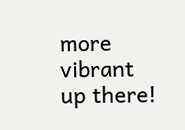more vibrant up there!